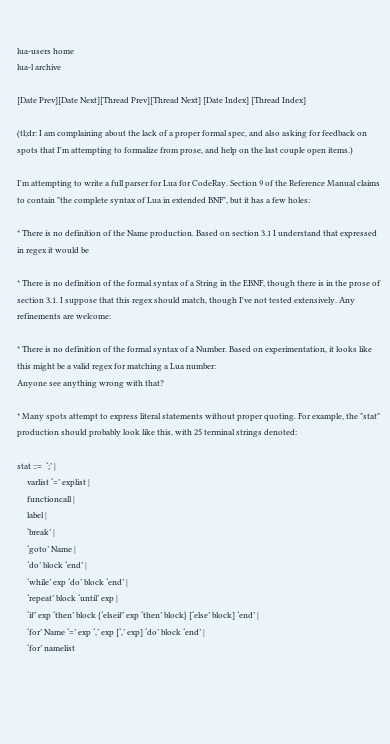lua-users home
lua-l archive

[Date Prev][Date Next][Thread Prev][Thread Next] [Date Index] [Thread Index]

(tl;dr: I am complaining about the lack of a proper formal spec, and also asking for feedback on spots that I'm attempting to formalize from prose, and help on the last couple open items.)

I'm attempting to write a full parser for Lua for CodeRay. Section 9 of the Reference Manual claims to contain "the complete syntax of Lua in extended BNF", but it has a few holes:

* There is no definition of the Name production. Based on section 3.1 I understand that expressed in regex it would be

* There is no definition of the formal syntax of a String in the EBNF, though there is in the prose of section 3.1. I suppose that this regex should match, though I've not tested extensively. Any refinements are welcome:

* There is no definition of the formal syntax of a Number. Based on experimentation, it looks like this might be a valid regex for matching a Lua number:
Anyone see anything wrong with that?

* Many spots attempt to express literal statements without proper quoting. For example, the "stat" production should probably look like this, with 25 terminal strings denoted:

stat ::=  ‘;’ |
     varlist ‘=’ explist |
     functioncall |
     label |
     ‘break’ |
     ‘goto’ Name |
     ‘do’ block ‘end’ |
     ‘while’ exp ‘do’ block ‘end’ |
     ‘repeat’ block ‘until’ exp |
     ‘if’ exp ‘then’ block {‘elseif’ exp ‘then’ block} [‘else’ block] ‘end’ |
     ‘for’ Name ‘=’ exp ‘,’ exp [‘,’ exp] ‘do’ block ‘end’ |
     ‘for’ namelist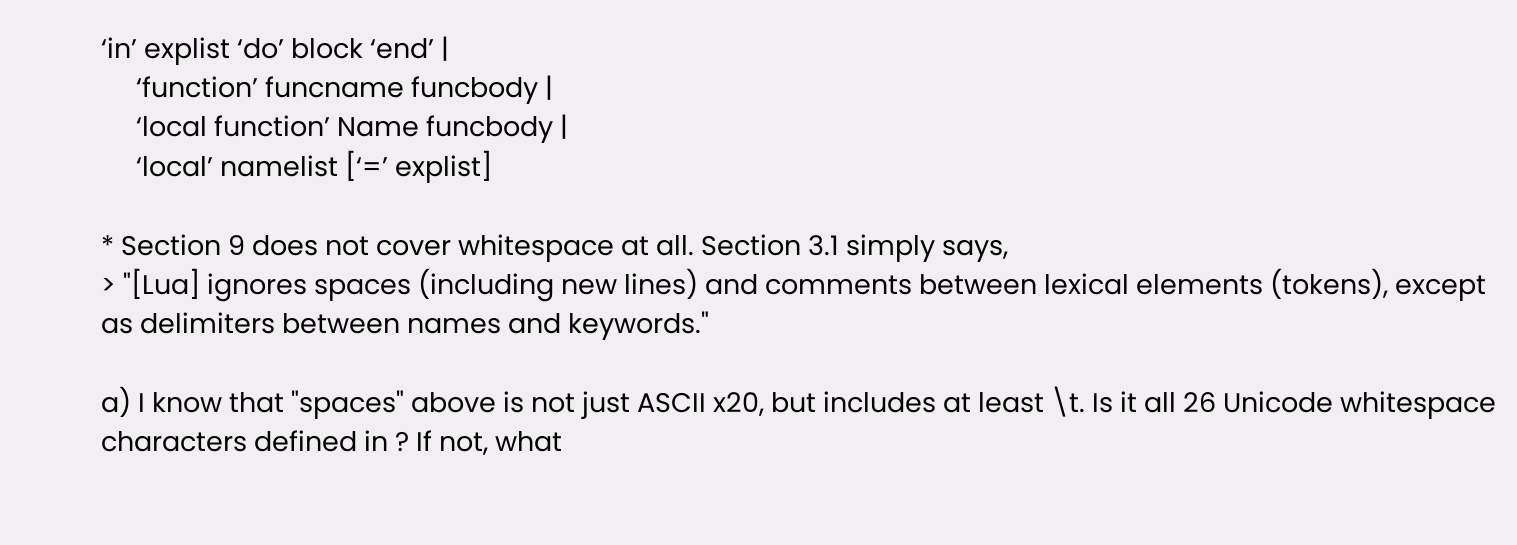‘in’ explist ‘do’ block ‘end’ |
     ‘function’ funcname funcbody |
     ‘local function’ Name funcbody |
     ‘local’ namelist [‘=’ explist]

* Section 9 does not cover whitespace at all. Section 3.1 simply says,
> "[Lua] ignores spaces (including new lines) and comments between lexical elements (tokens), except as delimiters between names and keywords."

a) I know that "spaces" above is not just ASCII x20, but includes at least \t. Is it all 26 Unicode whitespace characters defined in ? If not, what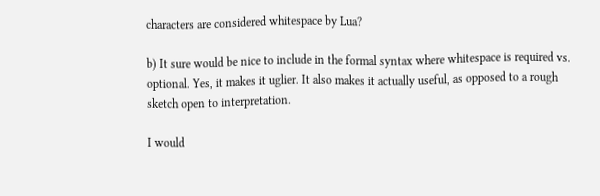characters are considered whitespace by Lua?

b) It sure would be nice to include in the formal syntax where whitespace is required vs. optional. Yes, it makes it uglier. It also makes it actually useful, as opposed to a rough sketch open to interpretation.

I would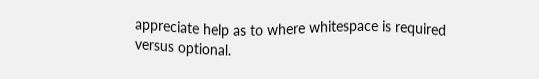appreciate help as to where whitespace is required versus optional.